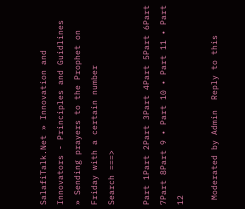SalafiTalk.Net » Innovation and Innovators - Principles and Guidlines
» Sending prayers to the Prophet on Friday with a certain number
Search ===>

Part 1Part 2Part 3Part 4Part 5Part 6Part 7Part 8Part 9 • Part 10 • Part 11 • Part 12

 Moderated by Admin  Reply to this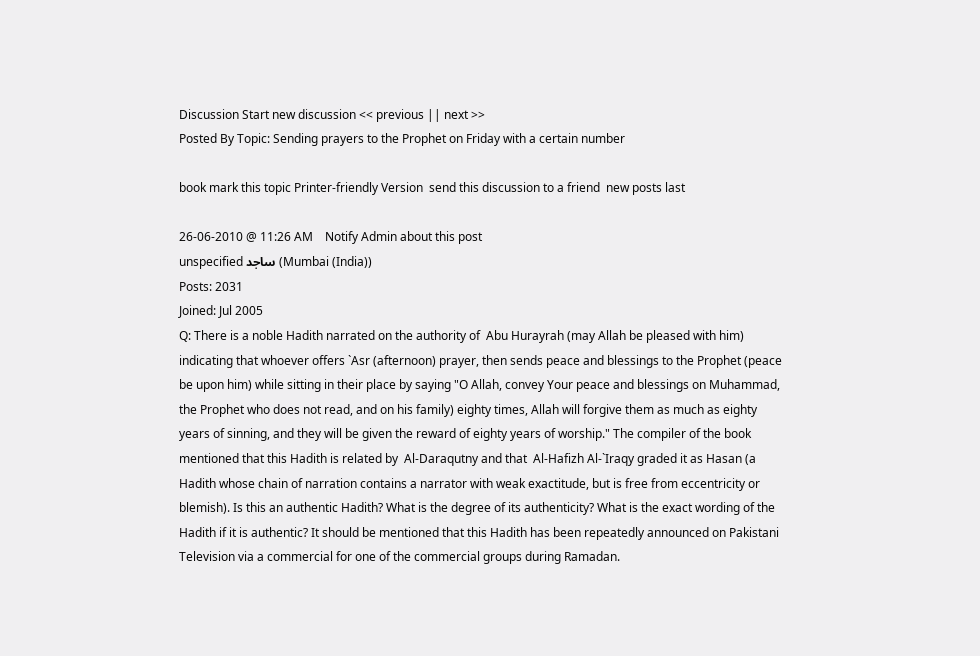Discussion Start new discussion << previous || next >>
Posted By Topic: Sending prayers to the Prophet on Friday with a certain number

book mark this topic Printer-friendly Version  send this discussion to a friend  new posts last

26-06-2010 @ 11:26 AM    Notify Admin about this post
unspecified ساجد (Mumbai (India))
Posts: 2031
Joined: Jul 2005
Q: There is a noble Hadith narrated on the authority of  Abu Hurayrah (may Allah be pleased with him) indicating that whoever offers `Asr (afternoon) prayer, then sends peace and blessings to the Prophet (peace be upon him) while sitting in their place by saying "O Allah, convey Your peace and blessings on Muhammad, the Prophet who does not read, and on his family) eighty times, Allah will forgive them as much as eighty years of sinning, and they will be given the reward of eighty years of worship." The compiler of the book mentioned that this Hadith is related by  Al-Daraqutny and that  Al-Hafizh Al-`Iraqy graded it as Hasan (a Hadith whose chain of narration contains a narrator with weak exactitude, but is free from eccentricity or blemish). Is this an authentic Hadith? What is the degree of its authenticity? What is the exact wording of the Hadith if it is authentic? It should be mentioned that this Hadith has been repeatedly announced on Pakistani Television via a commercial for one of the commercial groups during Ramadan.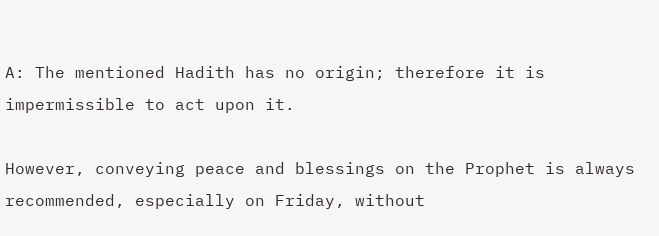A: The mentioned Hadith has no origin; therefore it is impermissible to act upon it.

However, conveying peace and blessings on the Prophet is always recommended, especially on Friday, without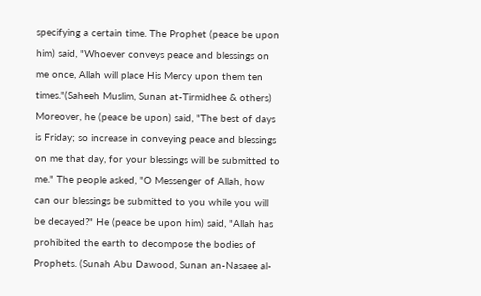specifying a certain time. The Prophet (peace be upon him) said, "Whoever conveys peace and blessings on me once, Allah will place His Mercy upon them ten times."(Saheeh Muslim, Sunan at-Tirmidhee & others) Moreover, he (peace be upon) said, "The best of days is Friday; so increase in conveying peace and blessings on me that day, for your blessings will be submitted to me." The people asked, "O Messenger of Allah, how can our blessings be submitted to you while you will be decayed?" He (peace be upon him) said, "Allah has prohibited the earth to decompose the bodies of Prophets. (Sunah Abu Dawood, Sunan an-Nasaee al-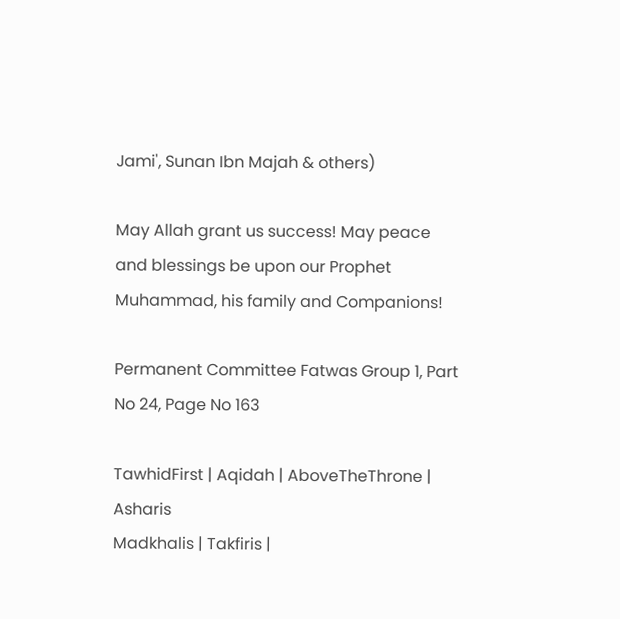Jami', Sunan Ibn Majah & others)

May Allah grant us success! May peace and blessings be upon our Prophet Muhammad, his family and Companions!

Permanent Committee Fatwas Group 1, Part No 24, Page No 163

TawhidFirst | Aqidah | AboveTheThrone | Asharis
Madkhalis | Takfiris |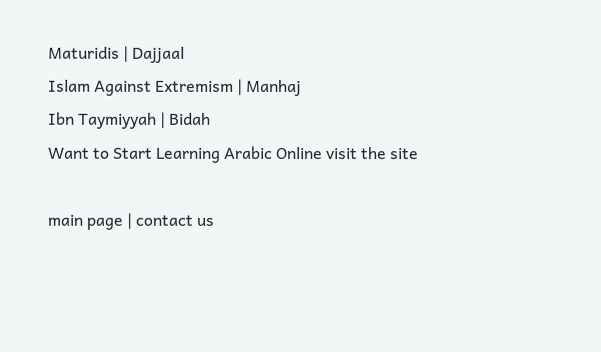Maturidis | Dajjaal
Islam Against Extremism | Manhaj
Ibn Taymiyyah | Bidah
Want to Start Learning Arabic Online visit the site

main page | contact us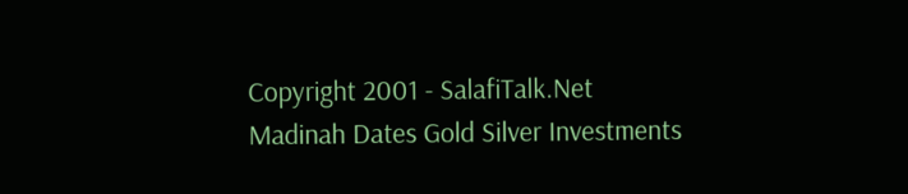Copyright 2001 - SalafiTalk.Net
Madinah Dates Gold Silver Investments